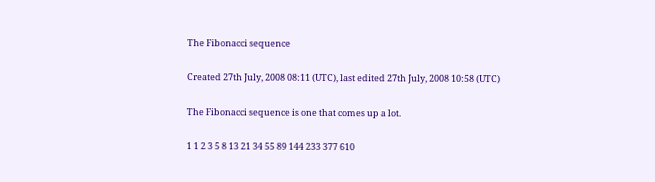The Fibonacci sequence

Created 27th July, 2008 08:11 (UTC), last edited 27th July, 2008 10:58 (UTC)

The Fibonacci sequence is one that comes up a lot.

1 1 2 3 5 8 13 21 34 55 89 144 233 377 610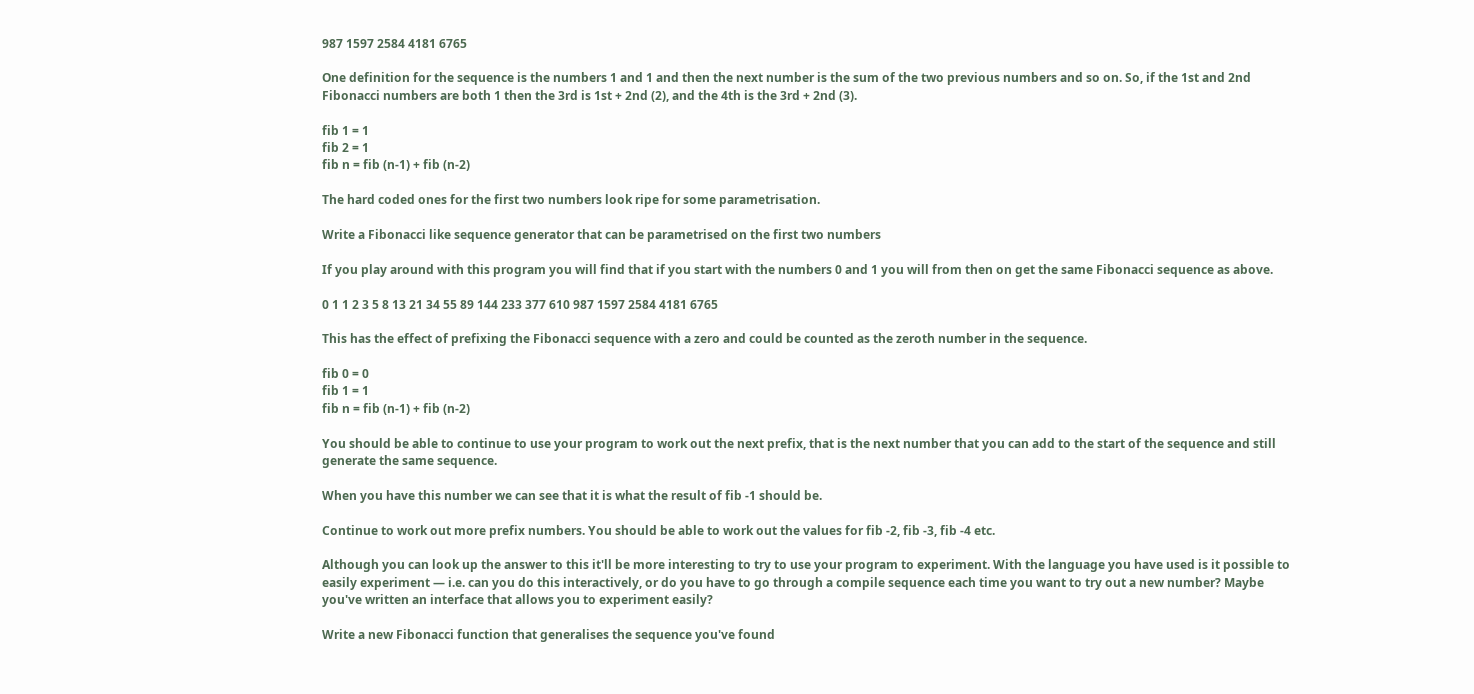987 1597 2584 4181 6765

One definition for the sequence is the numbers 1 and 1 and then the next number is the sum of the two previous numbers and so on. So, if the 1st and 2nd Fibonacci numbers are both 1 then the 3rd is 1st + 2nd (2), and the 4th is the 3rd + 2nd (3).

fib 1 = 1
fib 2 = 1
fib n = fib (n-1) + fib (n-2)

The hard coded ones for the first two numbers look ripe for some parametrisation.

Write a Fibonacci like sequence generator that can be parametrised on the first two numbers

If you play around with this program you will find that if you start with the numbers 0 and 1 you will from then on get the same Fibonacci sequence as above.

0 1 1 2 3 5 8 13 21 34 55 89 144 233 377 610 987 1597 2584 4181 6765

This has the effect of prefixing the Fibonacci sequence with a zero and could be counted as the zeroth number in the sequence.

fib 0 = 0
fib 1 = 1
fib n = fib (n-1) + fib (n-2)

You should be able to continue to use your program to work out the next prefix, that is the next number that you can add to the start of the sequence and still generate the same sequence.

When you have this number we can see that it is what the result of fib -1 should be.

Continue to work out more prefix numbers. You should be able to work out the values for fib -2, fib -3, fib -4 etc.

Although you can look up the answer to this it'll be more interesting to try to use your program to experiment. With the language you have used is it possible to easily experiment — i.e. can you do this interactively, or do you have to go through a compile sequence each time you want to try out a new number? Maybe you've written an interface that allows you to experiment easily?

Write a new Fibonacci function that generalises the sequence you've found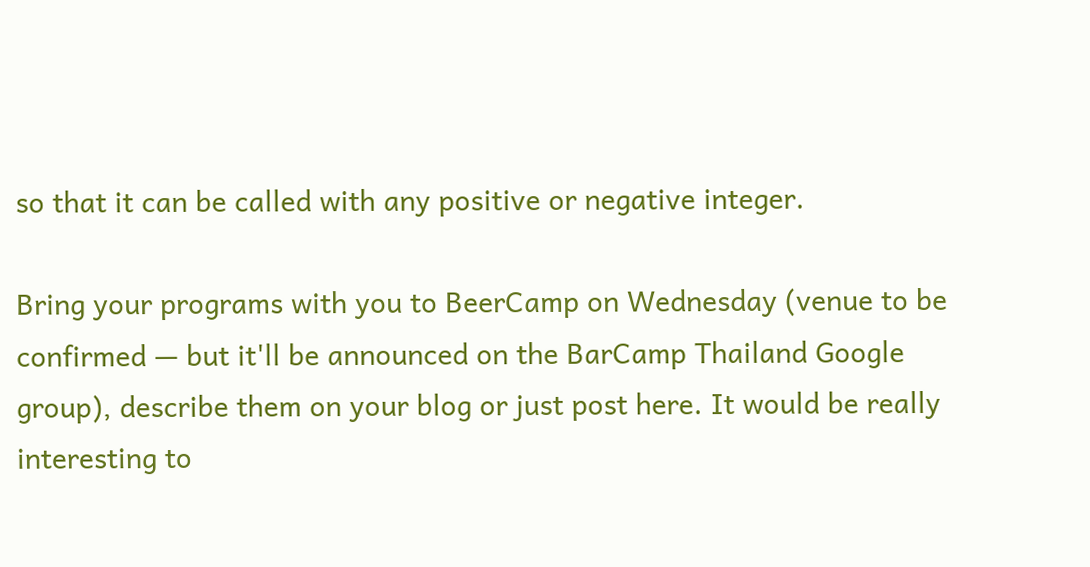so that it can be called with any positive or negative integer.

Bring your programs with you to BeerCamp on Wednesday (venue to be confirmed — but it'll be announced on the BarCamp Thailand Google group), describe them on your blog or just post here. It would be really interesting to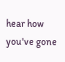hear how you've gone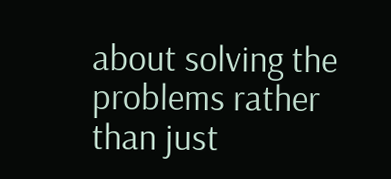about solving the problems rather than just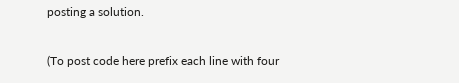posting a solution.

(To post code here prefix each line with four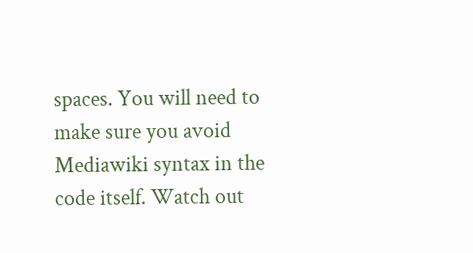spaces. You will need to make sure you avoid Mediawiki syntax in the code itself. Watch out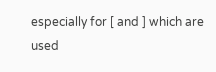especially for [ and ] which are used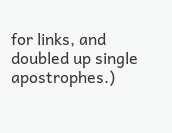for links, and doubled up single apostrophes.)